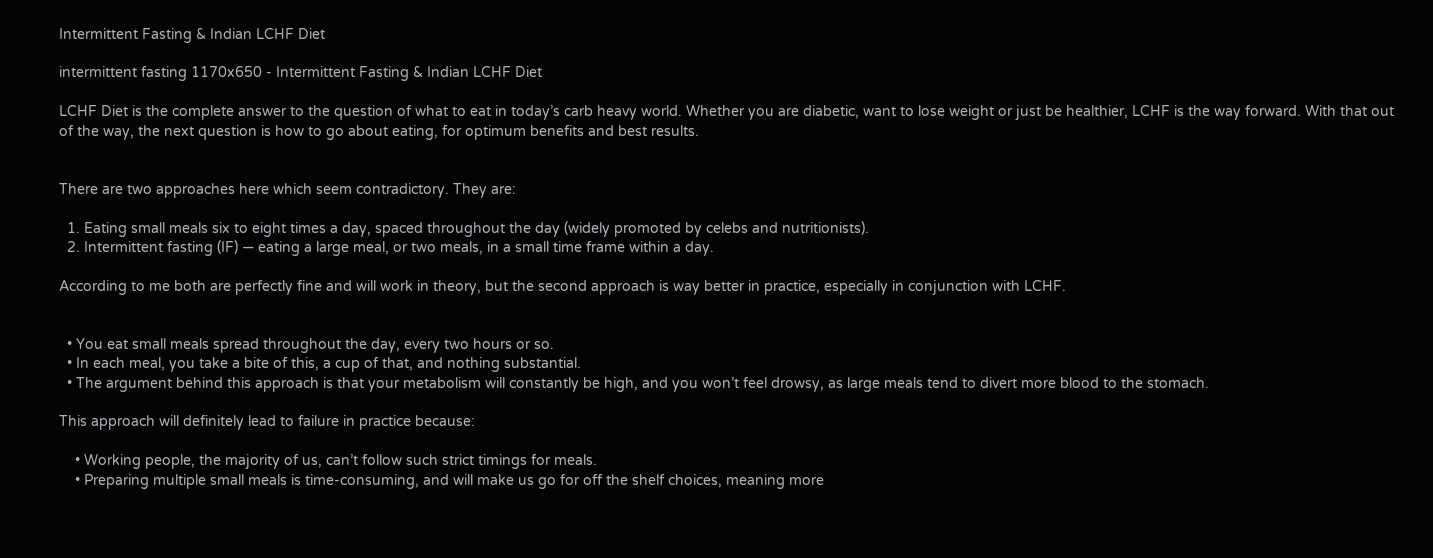Intermittent Fasting & Indian LCHF Diet

intermittent fasting 1170x650 - Intermittent Fasting & Indian LCHF Diet

LCHF Diet is the complete answer to the question of what to eat in today’s carb heavy world. Whether you are diabetic, want to lose weight or just be healthier, LCHF is the way forward. With that out of the way, the next question is how to go about eating, for optimum benefits and best results.


There are two approaches here which seem contradictory. They are:

  1. Eating small meals six to eight times a day, spaced throughout the day (widely promoted by celebs and nutritionists).
  2. Intermittent fasting (IF) — eating a large meal, or two meals, in a small time frame within a day.

According to me both are perfectly fine and will work in theory, but the second approach is way better in practice, especially in conjunction with LCHF.


  • You eat small meals spread throughout the day, every two hours or so.
  • In each meal, you take a bite of this, a cup of that, and nothing substantial.
  • The argument behind this approach is that your metabolism will constantly be high, and you won’t feel drowsy, as large meals tend to divert more blood to the stomach.

This approach will definitely lead to failure in practice because:

    • Working people, the majority of us, can’t follow such strict timings for meals.
    • Preparing multiple small meals is time-consuming, and will make us go for off the shelf choices, meaning more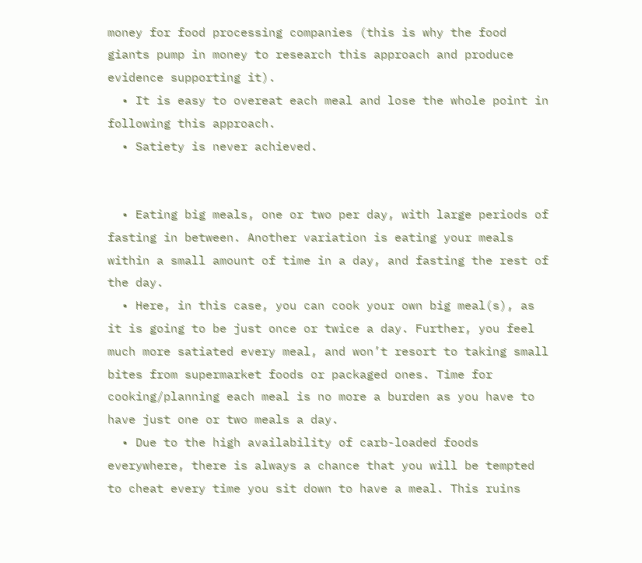money for food processing companies (this is why the food giants pump in money to research this approach and produce evidence supporting it).
  • It is easy to overeat each meal and lose the whole point in following this approach.
  • Satiety is never achieved.


  • Eating big meals, one or two per day, with large periods of fasting in between. Another variation is eating your meals within a small amount of time in a day, and fasting the rest of the day.
  • Here, in this case, you can cook your own big meal(s), as it is going to be just once or twice a day. Further, you feel much more satiated every meal, and won’t resort to taking small bites from supermarket foods or packaged ones. Time for cooking/planning each meal is no more a burden as you have to have just one or two meals a day.
  • Due to the high availability of carb-loaded foods everywhere, there is always a chance that you will be tempted to cheat every time you sit down to have a meal. This ruins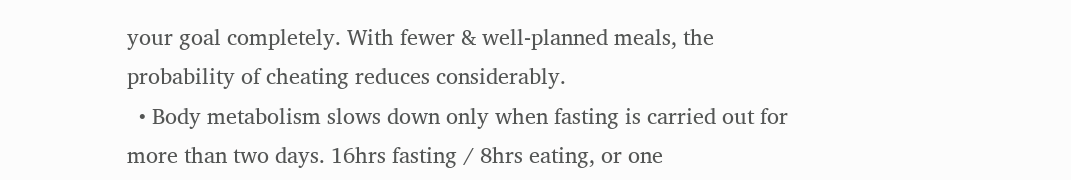your goal completely. With fewer & well-planned meals, the probability of cheating reduces considerably.
  • Body metabolism slows down only when fasting is carried out for more than two days. 16hrs fasting / 8hrs eating, or one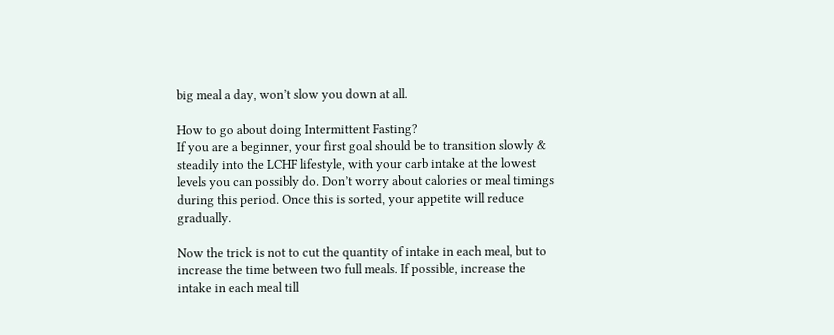big meal a day, won’t slow you down at all.

How to go about doing Intermittent Fasting?
If you are a beginner, your first goal should be to transition slowly & steadily into the LCHF lifestyle, with your carb intake at the lowest levels you can possibly do. Don’t worry about calories or meal timings during this period. Once this is sorted, your appetite will reduce gradually.

Now the trick is not to cut the quantity of intake in each meal, but to increase the time between two full meals. If possible, increase the intake in each meal till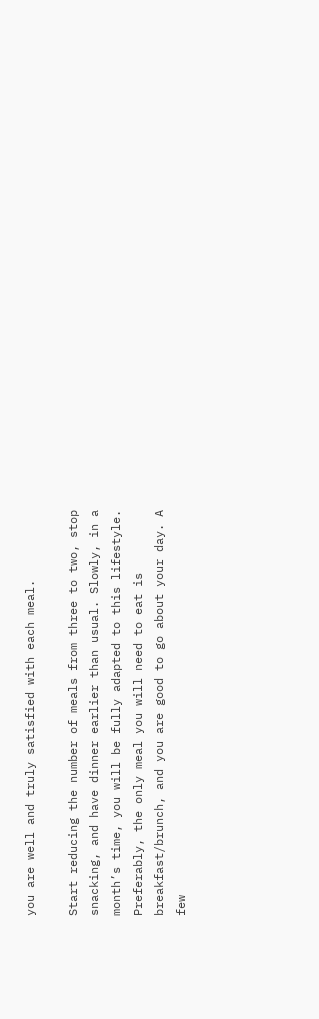you are well and truly satisfied with each meal.

Start reducing the number of meals from three to two, stop snacking, and have dinner earlier than usual. Slowly, in a month’s time, you will be fully adapted to this lifestyle. Preferably, the only meal you will need to eat is breakfast/brunch, and you are good to go about your day. A few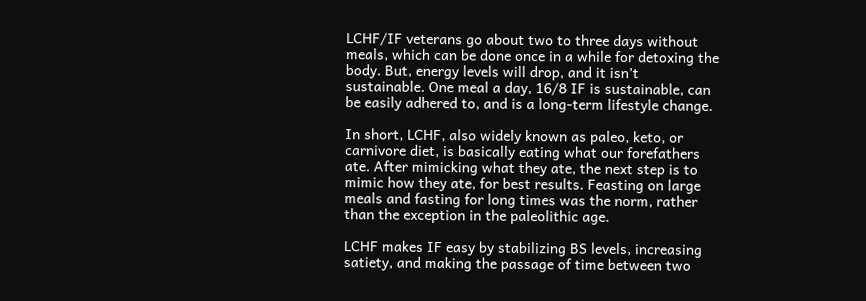LCHF/IF veterans go about two to three days without meals, which can be done once in a while for detoxing the body. But, energy levels will drop, and it isn’t sustainable. One meal a day, 16/8 IF is sustainable, can be easily adhered to, and is a long-term lifestyle change.

In short, LCHF, also widely known as paleo, keto, or carnivore diet, is basically eating what our forefathers ate. After mimicking what they ate, the next step is to mimic how they ate, for best results. Feasting on large meals and fasting for long times was the norm, rather than the exception in the paleolithic age.

LCHF makes IF easy by stabilizing BS levels, increasing satiety, and making the passage of time between two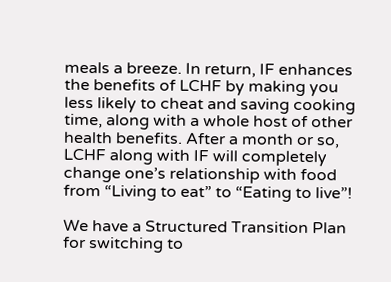meals a breeze. In return, IF enhances the benefits of LCHF by making you less likely to cheat and saving cooking time, along with a whole host of other health benefits. After a month or so, LCHF along with IF will completely change one’s relationship with food from “Living to eat” to “Eating to live”!

We have a Structured Transition Plan for switching to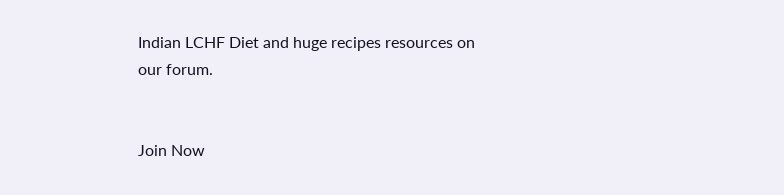Indian LCHF Diet and huge recipes resources on our forum.


Join Now